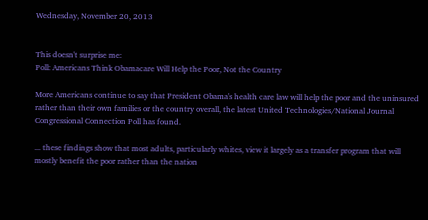Wednesday, November 20, 2013


This doesn't surprise me:
Poll: Americans Think Obamacare Will Help the Poor, Not the Country

More Americans continue to say that President Obama's health care law will help the poor and the uninsured rather than their own families or the country overall, the latest United Technologies/National Journal Congressional Connection Poll has found.

... these findings show that most adults, particularly whites, view it largely as a transfer program that will mostly benefit the poor rather than the nation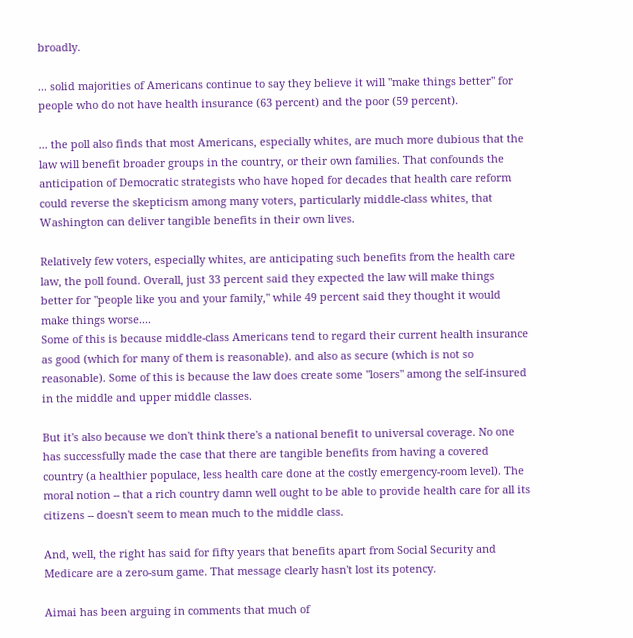broadly.

... solid majorities of Americans continue to say they believe it will "make things better" for people who do not have health insurance (63 percent) and the poor (59 percent).

... the poll also finds that most Americans, especially whites, are much more dubious that the law will benefit broader groups in the country, or their own families. That confounds the anticipation of Democratic strategists who have hoped for decades that health care reform could reverse the skepticism among many voters, particularly middle-class whites, that Washington can deliver tangible benefits in their own lives.

Relatively few voters, especially whites, are anticipating such benefits from the health care law, the poll found. Overall, just 33 percent said they expected the law will make things better for "people like you and your family," while 49 percent said they thought it would make things worse....
Some of this is because middle-class Americans tend to regard their current health insurance as good (which for many of them is reasonable). and also as secure (which is not so reasonable). Some of this is because the law does create some "losers" among the self-insured in the middle and upper middle classes.

But it's also because we don't think there's a national benefit to universal coverage. No one has successfully made the case that there are tangible benefits from having a covered country (a healthier populace, less health care done at the costly emergency-room level). The moral notion -- that a rich country damn well ought to be able to provide health care for all its citizens -- doesn't seem to mean much to the middle class.

And, well, the right has said for fifty years that benefits apart from Social Security and Medicare are a zero-sum game. That message clearly hasn't lost its potency.

Aimai has been arguing in comments that much of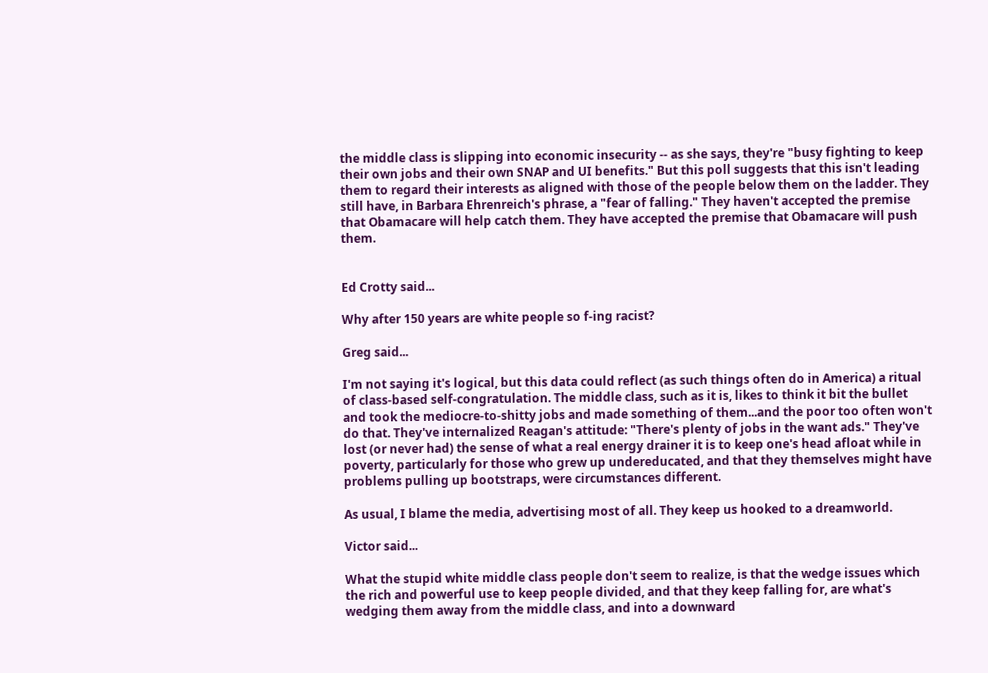the middle class is slipping into economic insecurity -- as she says, they're "busy fighting to keep their own jobs and their own SNAP and UI benefits." But this poll suggests that this isn't leading them to regard their interests as aligned with those of the people below them on the ladder. They still have, in Barbara Ehrenreich's phrase, a "fear of falling." They haven't accepted the premise that Obamacare will help catch them. They have accepted the premise that Obamacare will push them.


Ed Crotty said...

Why after 150 years are white people so f-ing racist?

Greg said...

I'm not saying it's logical, but this data could reflect (as such things often do in America) a ritual of class-based self-congratulation. The middle class, such as it is, likes to think it bit the bullet and took the mediocre-to-shitty jobs and made something of them...and the poor too often won't do that. They've internalized Reagan's attitude: "There's plenty of jobs in the want ads." They've lost (or never had) the sense of what a real energy drainer it is to keep one's head afloat while in poverty, particularly for those who grew up undereducated, and that they themselves might have problems pulling up bootstraps, were circumstances different.

As usual, I blame the media, advertising most of all. They keep us hooked to a dreamworld.

Victor said...

What the stupid white middle class people don't seem to realize, is that the wedge issues which the rich and powerful use to keep people divided, and that they keep falling for, are what's wedging them away from the middle class, and into a downward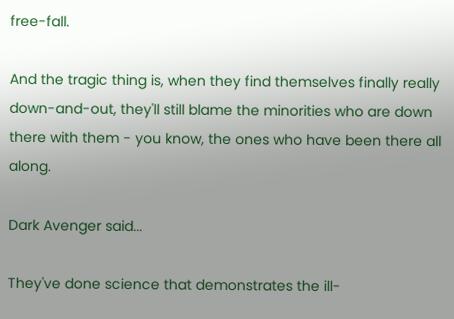free-fall.

And the tragic thing is, when they find themselves finally really down-and-out, they'll still blame the minorities who are down there with them - you know, the ones who have been there all along.

Dark Avenger said...

They've done science that demonstrates the ill-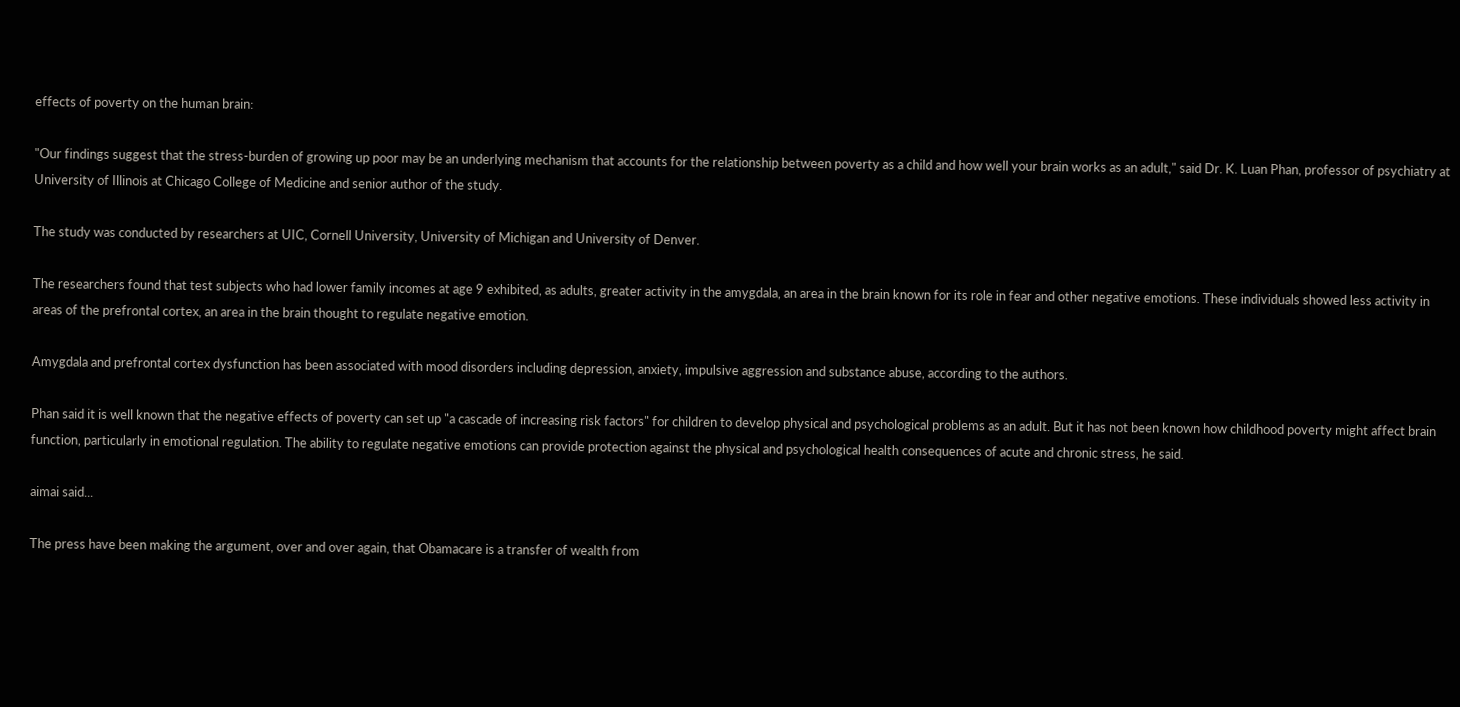effects of poverty on the human brain:

"Our findings suggest that the stress-burden of growing up poor may be an underlying mechanism that accounts for the relationship between poverty as a child and how well your brain works as an adult," said Dr. K. Luan Phan, professor of psychiatry at University of Illinois at Chicago College of Medicine and senior author of the study.

The study was conducted by researchers at UIC, Cornell University, University of Michigan and University of Denver.

The researchers found that test subjects who had lower family incomes at age 9 exhibited, as adults, greater activity in the amygdala, an area in the brain known for its role in fear and other negative emotions. These individuals showed less activity in areas of the prefrontal cortex, an area in the brain thought to regulate negative emotion.

Amygdala and prefrontal cortex dysfunction has been associated with mood disorders including depression, anxiety, impulsive aggression and substance abuse, according to the authors.

Phan said it is well known that the negative effects of poverty can set up "a cascade of increasing risk factors" for children to develop physical and psychological problems as an adult. But it has not been known how childhood poverty might affect brain function, particularly in emotional regulation. The ability to regulate negative emotions can provide protection against the physical and psychological health consequences of acute and chronic stress, he said.

aimai said...

The press have been making the argument, over and over again, that Obamacare is a transfer of wealth from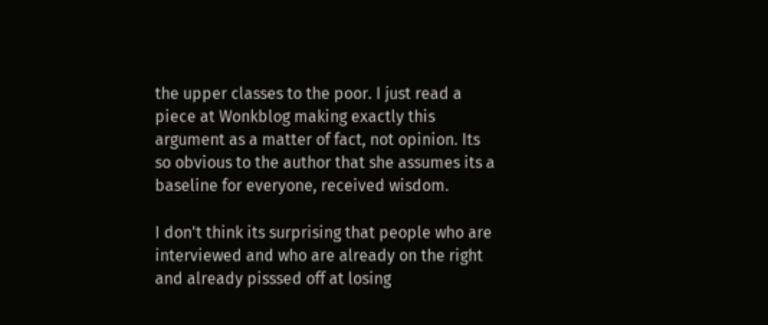the upper classes to the poor. I just read a piece at Wonkblog making exactly this argument as a matter of fact, not opinion. Its so obvious to the author that she assumes its a baseline for everyone, received wisdom.

I don't think its surprising that people who are interviewed and who are already on the right and already pisssed off at losing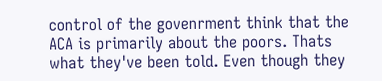control of the govenrment think that the ACA is primarily about the poors. Thats what they've been told. Even though they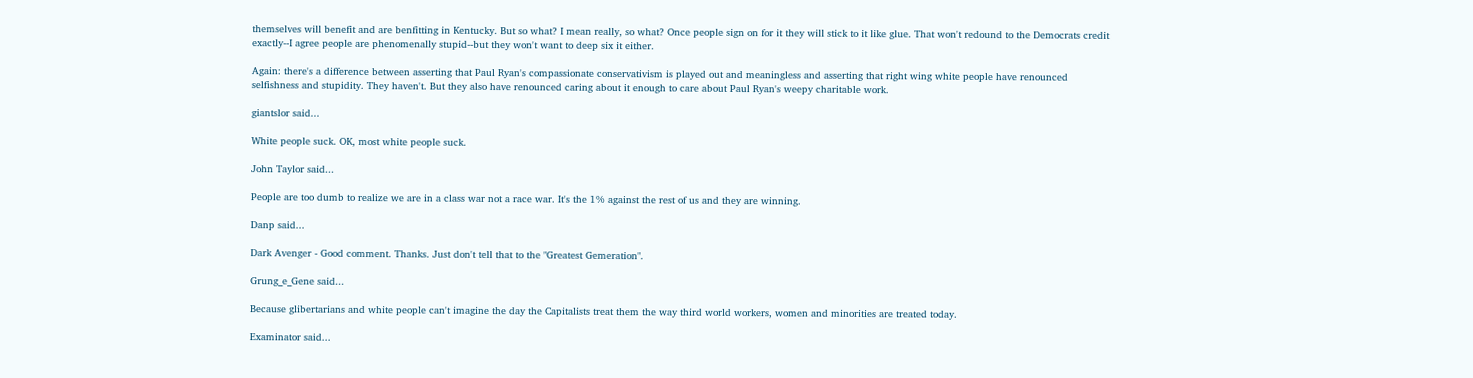themselves will benefit and are benfitting in Kentucky. But so what? I mean really, so what? Once people sign on for it they will stick to it like glue. That won't redound to the Democrats credit exactly--I agree people are phenomenally stupid--but they won't want to deep six it either.

Again: there's a difference between asserting that Paul Ryan's compassionate conservativism is played out and meaningless and asserting that right wing white people have renounced selfishness and stupidity. They haven't. But they also have renounced caring about it enough to care about Paul Ryan's weepy charitable work.

giantslor said...

White people suck. OK, most white people suck.

John Taylor said...

People are too dumb to realize we are in a class war not a race war. It's the 1% against the rest of us and they are winning.

Danp said...

Dark Avenger - Good comment. Thanks. Just don't tell that to the "Greatest Gemeration".

Grung_e_Gene said...

Because glibertarians and white people can't imagine the day the Capitalists treat them the way third world workers, women and minorities are treated today.

Examinator said...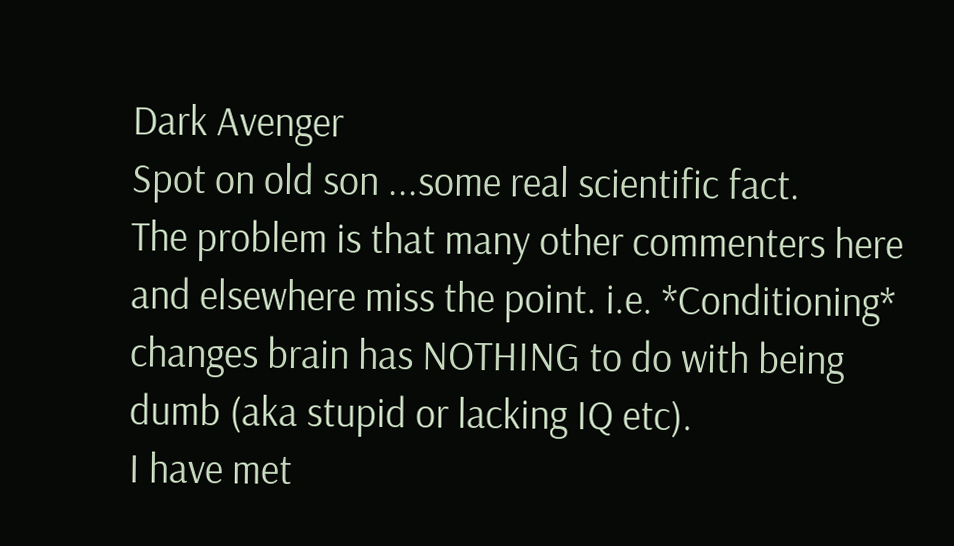Dark Avenger
Spot on old son ...some real scientific fact.
The problem is that many other commenters here and elsewhere miss the point. i.e. *Conditioning* changes brain has NOTHING to do with being dumb (aka stupid or lacking IQ etc).
I have met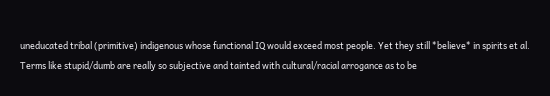uneducated tribal (primitive) indigenous whose functional IQ would exceed most people. Yet they still *believe* in spirits et al.
Terms like stupid/dumb are really so subjective and tainted with cultural/racial arrogance as to be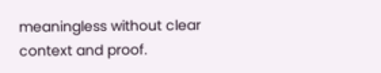meaningless without clear context and proof.